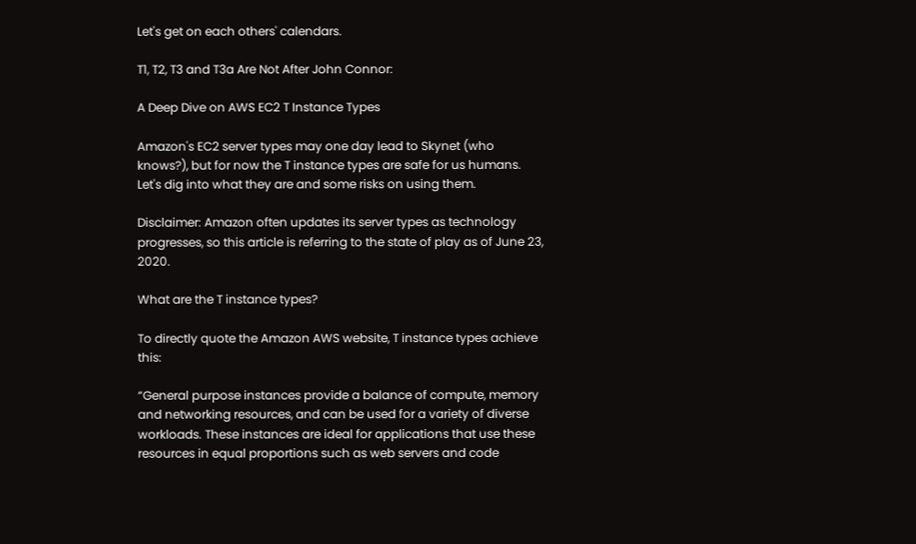Let's get on each others' calendars.

T1, T2, T3 and T3a Are Not After John Connor:

A Deep Dive on AWS EC2 T Instance Types

Amazon's EC2 server types may one day lead to Skynet (who knows?), but for now the T instance types are safe for us humans. Let's dig into what they are and some risks on using them.

Disclaimer: Amazon often updates its server types as technology progresses, so this article is referring to the state of play as of June 23, 2020.

What are the T instance types?

To directly quote the Amazon AWS website, T instance types achieve this:

“General purpose instances provide a balance of compute, memory and networking resources, and can be used for a variety of diverse workloads. These instances are ideal for applications that use these resources in equal proportions such as web servers and code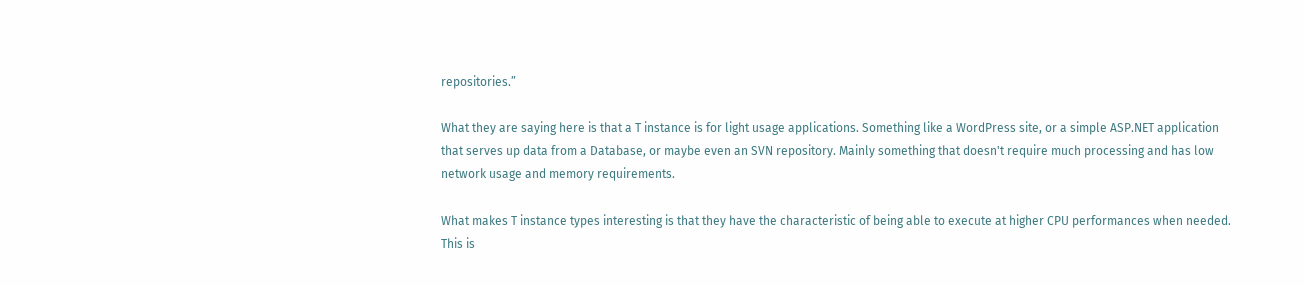repositories.”

What they are saying here is that a T instance is for light usage applications. Something like a WordPress site, or a simple ASP.NET application that serves up data from a Database, or maybe even an SVN repository. Mainly something that doesn't require much processing and has low network usage and memory requirements.

What makes T instance types interesting is that they have the characteristic of being able to execute at higher CPU performances when needed. This is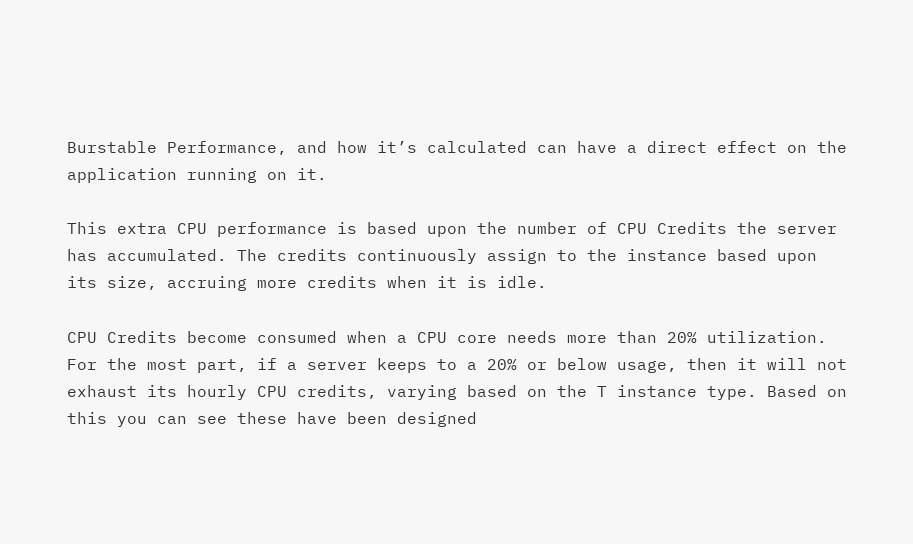Burstable Performance, and how it’s calculated can have a direct effect on the application running on it.

This extra CPU performance is based upon the number of CPU Credits the server has accumulated. The credits continuously assign to the instance based upon its size, accruing more credits when it is idle.

CPU Credits become consumed when a CPU core needs more than 20% utilization. For the most part, if a server keeps to a 20% or below usage, then it will not exhaust its hourly CPU credits, varying based on the T instance type. Based on this you can see these have been designed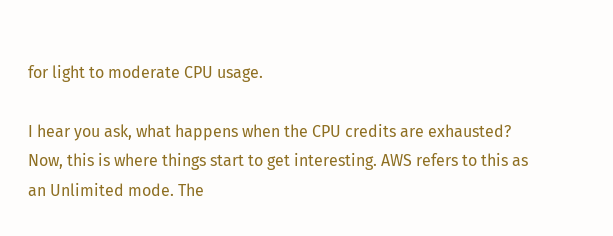for light to moderate CPU usage.

I hear you ask, what happens when the CPU credits are exhausted? Now, this is where things start to get interesting. AWS refers to this as an Unlimited mode. The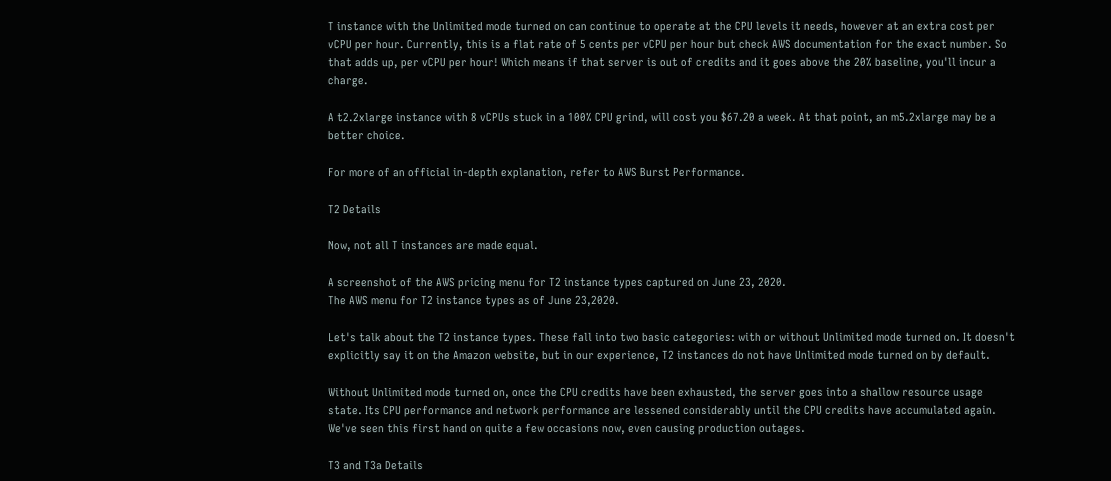T instance with the Unlimited mode turned on can continue to operate at the CPU levels it needs, however at an extra cost per vCPU per hour. Currently, this is a flat rate of 5 cents per vCPU per hour but check AWS documentation for the exact number. So that adds up, per vCPU per hour! Which means if that server is out of credits and it goes above the 20% baseline, you'll incur a charge.

A t2.2xlarge instance with 8 vCPUs stuck in a 100% CPU grind, will cost you $67.20 a week. At that point, an m5.2xlarge may be a better choice.

For more of an official in-depth explanation, refer to AWS Burst Performance.

T2 Details

Now, not all T instances are made equal.

A screenshot of the AWS pricing menu for T2 instance types captured on June 23, 2020.
The AWS menu for T2 instance types as of June 23,2020.

Let's talk about the T2 instance types. These fall into two basic categories: with or without Unlimited mode turned on. It doesn't explicitly say it on the Amazon website, but in our experience, T2 instances do not have Unlimited mode turned on by default.

Without Unlimited mode turned on, once the CPU credits have been exhausted, the server goes into a shallow resource usage state. Its CPU performance and network performance are lessened considerably until the CPU credits have accumulated again. We've seen this first hand on quite a few occasions now, even causing production outages.

T3 and T3a Details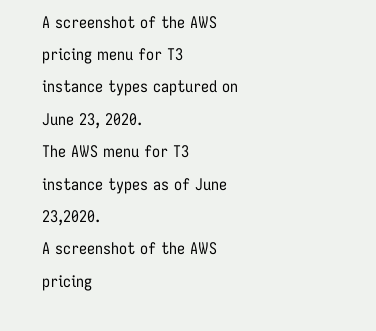A screenshot of the AWS pricing menu for T3 instance types captured on June 23, 2020.
The AWS menu for T3 instance types as of June 23,2020.
A screenshot of the AWS pricing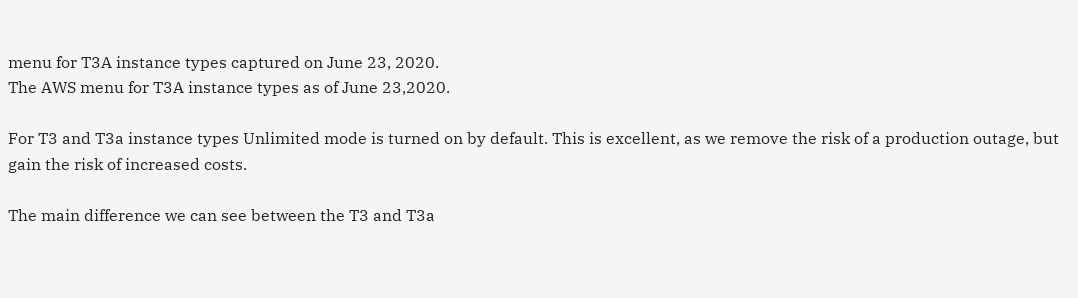menu for T3A instance types captured on June 23, 2020.
The AWS menu for T3A instance types as of June 23,2020.

For T3 and T3a instance types Unlimited mode is turned on by default. This is excellent, as we remove the risk of a production outage, but gain the risk of increased costs.

The main difference we can see between the T3 and T3a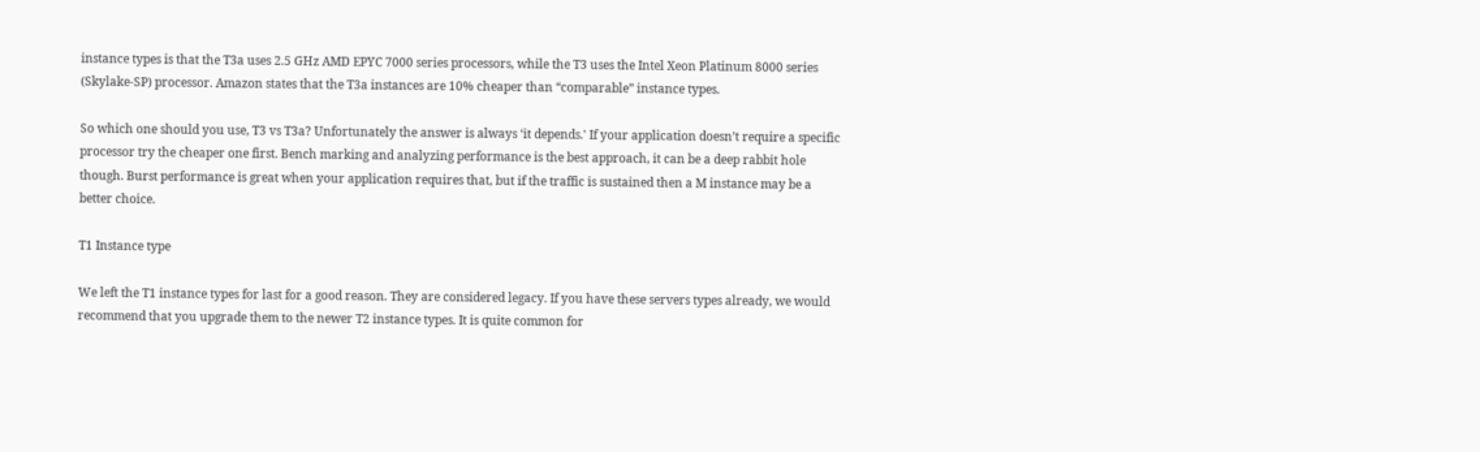instance types is that the T3a uses 2.5 GHz AMD EPYC 7000 series processors, while the T3 uses the Intel Xeon Platinum 8000 series (Skylake-SP) processor. Amazon states that the T3a instances are 10% cheaper than “comparable” instance types.

So which one should you use, T3 vs T3a? Unfortunately the answer is always ‘it depends.' If your application doesn’t require a specific processor try the cheaper one first. Bench marking and analyzing performance is the best approach, it can be a deep rabbit hole though. Burst performance is great when your application requires that, but if the traffic is sustained then a M instance may be a better choice.

T1 Instance type

We left the T1 instance types for last for a good reason. They are considered legacy. If you have these servers types already, we would recommend that you upgrade them to the newer T2 instance types. It is quite common for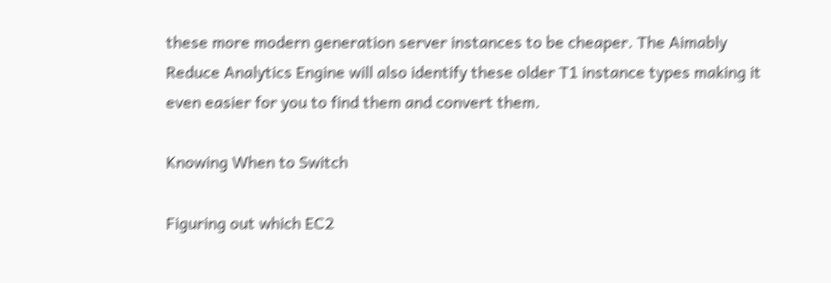these more modern generation server instances to be cheaper. The Aimably Reduce Analytics Engine will also identify these older T1 instance types making it even easier for you to find them and convert them.

Knowing When to Switch

Figuring out which EC2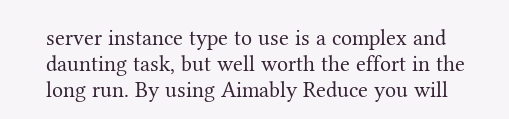server instance type to use is a complex and daunting task, but well worth the effort in the long run. By using Aimably Reduce you will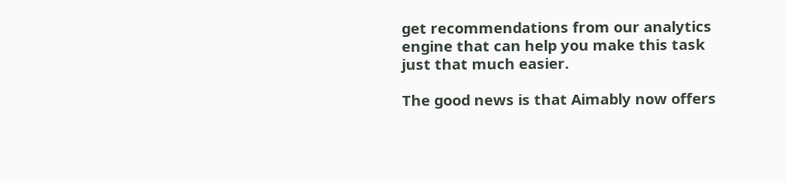get recommendations from our analytics engine that can help you make this task just that much easier.

The good news is that Aimably now offers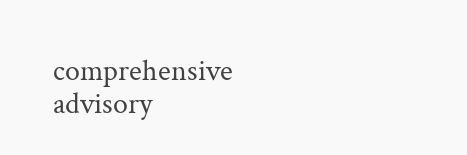comprehensive advisory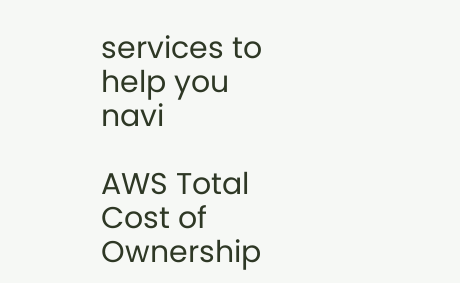services to help you navi

AWS Total Cost of Ownership